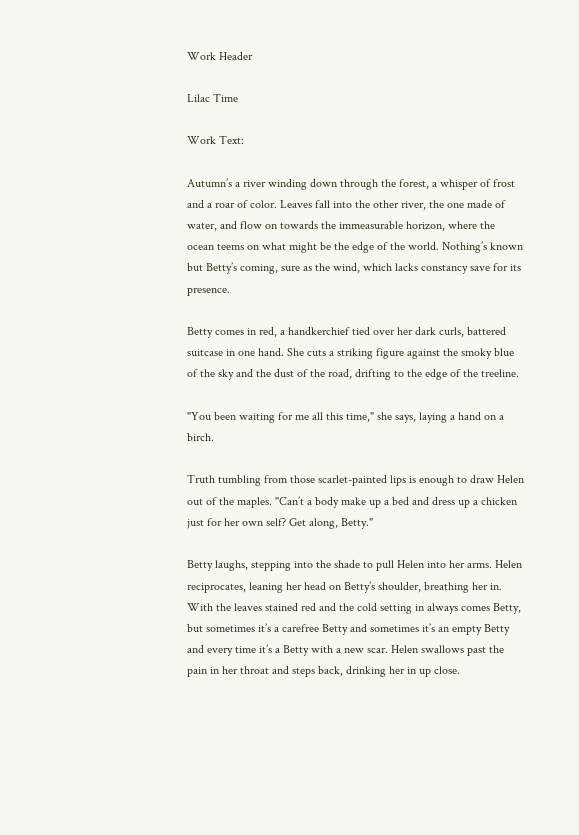Work Header

Lilac Time

Work Text:

Autumn’s a river winding down through the forest, a whisper of frost and a roar of color. Leaves fall into the other river, the one made of water, and flow on towards the immeasurable horizon, where the ocean teems on what might be the edge of the world. Nothing’s known but Betty’s coming, sure as the wind, which lacks constancy save for its presence.

Betty comes in red, a handkerchief tied over her dark curls, battered suitcase in one hand. She cuts a striking figure against the smoky blue of the sky and the dust of the road, drifting to the edge of the treeline.

"You been waiting for me all this time," she says, laying a hand on a birch.

Truth tumbling from those scarlet-painted lips is enough to draw Helen out of the maples. "Can’t a body make up a bed and dress up a chicken just for her own self? Get along, Betty."

Betty laughs, stepping into the shade to pull Helen into her arms. Helen reciprocates, leaning her head on Betty’s shoulder, breathing her in. With the leaves stained red and the cold setting in always comes Betty, but sometimes it’s a carefree Betty and sometimes it’s an empty Betty and every time it’s a Betty with a new scar. Helen swallows past the pain in her throat and steps back, drinking her in up close.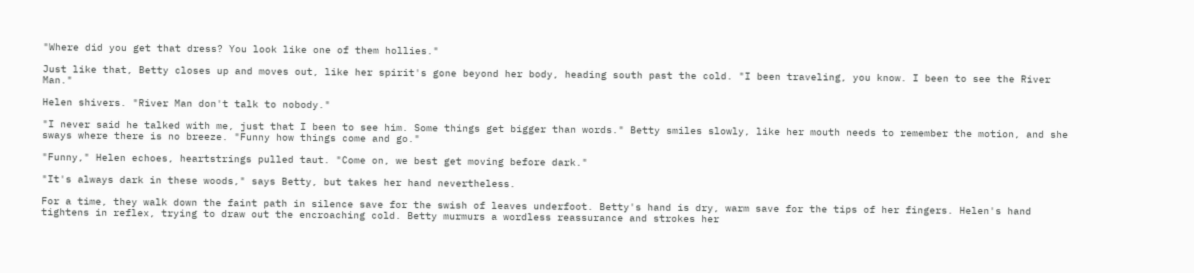"Where did you get that dress? You look like one of them hollies."

Just like that, Betty closes up and moves out, like her spirit's gone beyond her body, heading south past the cold. "I been traveling, you know. I been to see the River Man."

Helen shivers. "River Man don't talk to nobody."

"I never said he talked with me, just that I been to see him. Some things get bigger than words." Betty smiles slowly, like her mouth needs to remember the motion, and she sways where there is no breeze. "Funny how things come and go."

"Funny," Helen echoes, heartstrings pulled taut. "Come on, we best get moving before dark."

"It's always dark in these woods," says Betty, but takes her hand nevertheless.

For a time, they walk down the faint path in silence save for the swish of leaves underfoot. Betty's hand is dry, warm save for the tips of her fingers. Helen's hand tightens in reflex, trying to draw out the encroaching cold. Betty murmurs a wordless reassurance and strokes her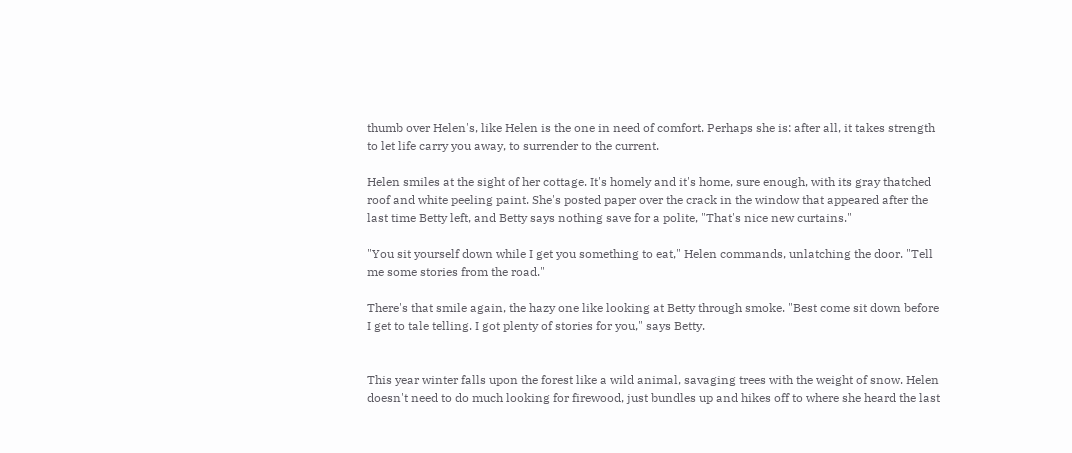thumb over Helen's, like Helen is the one in need of comfort. Perhaps she is: after all, it takes strength to let life carry you away, to surrender to the current.

Helen smiles at the sight of her cottage. It's homely and it's home, sure enough, with its gray thatched roof and white peeling paint. She's posted paper over the crack in the window that appeared after the last time Betty left, and Betty says nothing save for a polite, "That's nice new curtains."

"You sit yourself down while I get you something to eat," Helen commands, unlatching the door. "Tell me some stories from the road."

There's that smile again, the hazy one like looking at Betty through smoke. "Best come sit down before I get to tale telling. I got plenty of stories for you," says Betty.


This year winter falls upon the forest like a wild animal, savaging trees with the weight of snow. Helen doesn't need to do much looking for firewood, just bundles up and hikes off to where she heard the last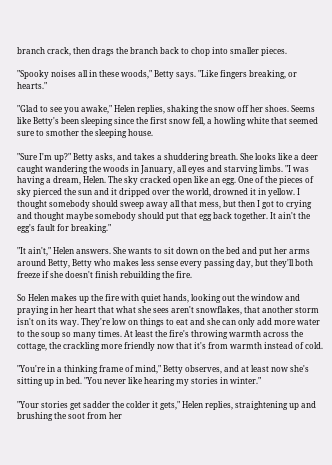branch crack, then drags the branch back to chop into smaller pieces.

"Spooky noises all in these woods," Betty says. "Like fingers breaking, or hearts."

"Glad to see you awake," Helen replies, shaking the snow off her shoes. Seems like Betty's been sleeping since the first snow fell, a howling white that seemed sure to smother the sleeping house.

"Sure I'm up?" Betty asks, and takes a shuddering breath. She looks like a deer caught wandering the woods in January, all eyes and starving limbs. "I was having a dream, Helen. The sky cracked open like an egg. One of the pieces of sky pierced the sun and it dripped over the world, drowned it in yellow. I thought somebody should sweep away all that mess, but then I got to crying and thought maybe somebody should put that egg back together. It ain't the egg's fault for breaking."

"It ain't," Helen answers. She wants to sit down on the bed and put her arms around Betty, Betty who makes less sense every passing day, but they'll both freeze if she doesn't finish rebuilding the fire.

So Helen makes up the fire with quiet hands, looking out the window and praying in her heart that what she sees aren't snowflakes, that another storm isn't on its way. They're low on things to eat and she can only add more water to the soup so many times. At least the fire's throwing warmth across the cottage, the crackling more friendly now that it's from warmth instead of cold.

"You're in a thinking frame of mind," Betty observes, and at least now she's sitting up in bed. "You never like hearing my stories in winter."

"Your stories get sadder the colder it gets," Helen replies, straightening up and brushing the soot from her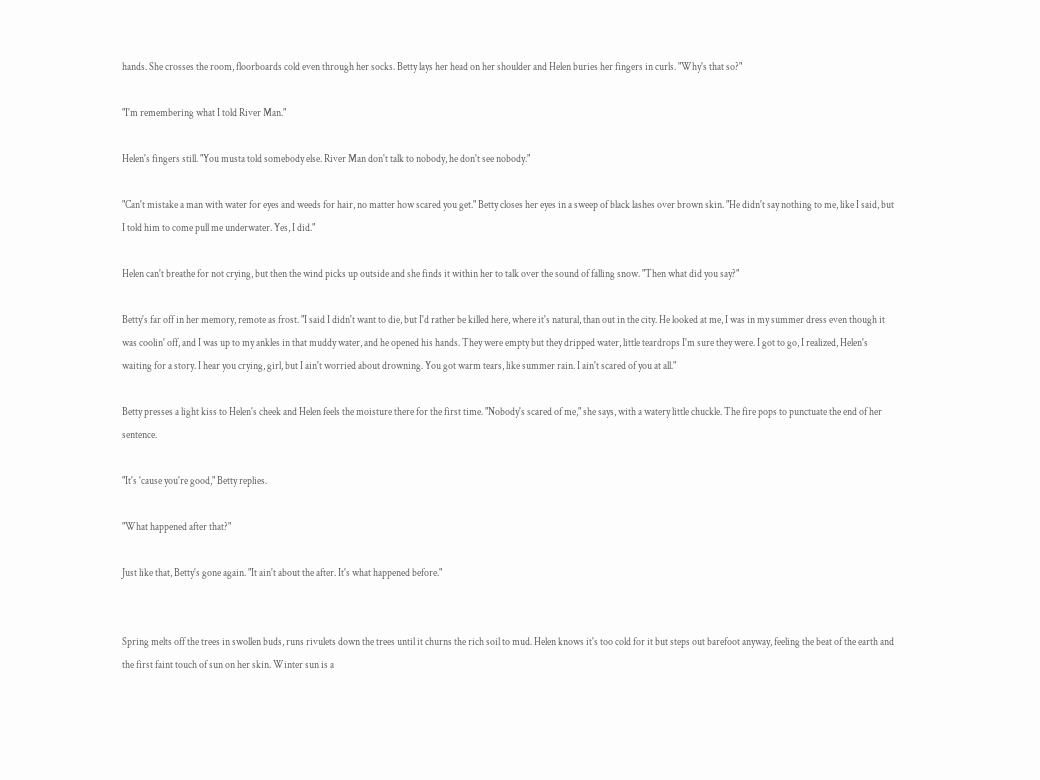hands. She crosses the room, floorboards cold even through her socks. Betty lays her head on her shoulder and Helen buries her fingers in curls. "Why's that so?"

"I'm remembering what I told River Man."

Helen's fingers still. "You musta told somebody else. River Man don't talk to nobody, he don't see nobody."

"Can't mistake a man with water for eyes and weeds for hair, no matter how scared you get." Betty closes her eyes in a sweep of black lashes over brown skin. "He didn't say nothing to me, like I said, but I told him to come pull me underwater. Yes, I did."

Helen can't breathe for not crying, but then the wind picks up outside and she finds it within her to talk over the sound of falling snow. "Then what did you say?"

Betty's far off in her memory, remote as frost. "I said I didn't want to die, but I'd rather be killed here, where it's natural, than out in the city. He looked at me, I was in my summer dress even though it was coolin' off, and I was up to my ankles in that muddy water, and he opened his hands. They were empty but they dripped water, little teardrops I'm sure they were. I got to go, I realized, Helen's waiting for a story. I hear you crying, girl, but I ain't worried about drowning. You got warm tears, like summer rain. I ain't scared of you at all."

Betty presses a light kiss to Helen's cheek and Helen feels the moisture there for the first time. "Nobody's scared of me," she says, with a watery little chuckle. The fire pops to punctuate the end of her sentence.

"It's 'cause you're good," Betty replies.

"What happened after that?"

Just like that, Betty's gone again. "It ain't about the after. It's what happened before."


Spring melts off the trees in swollen buds, runs rivulets down the trees until it churns the rich soil to mud. Helen knows it's too cold for it but steps out barefoot anyway, feeling the beat of the earth and the first faint touch of sun on her skin. Winter sun is a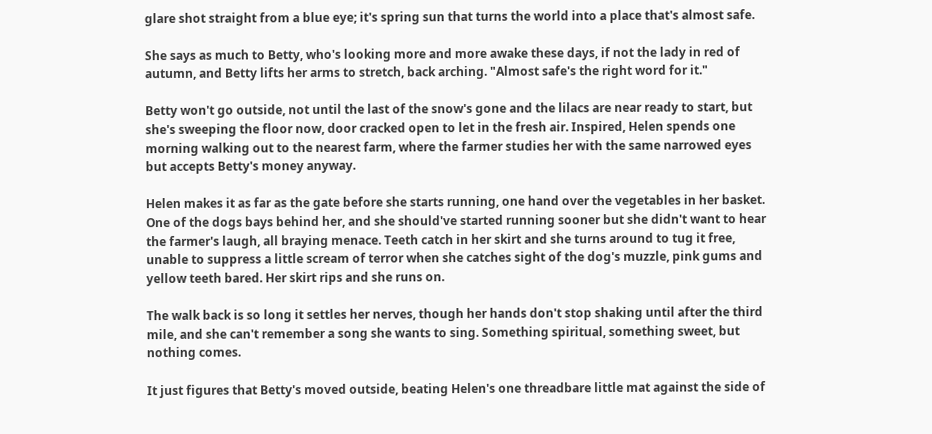glare shot straight from a blue eye; it's spring sun that turns the world into a place that's almost safe.

She says as much to Betty, who's looking more and more awake these days, if not the lady in red of autumn, and Betty lifts her arms to stretch, back arching. "Almost safe's the right word for it."

Betty won't go outside, not until the last of the snow's gone and the lilacs are near ready to start, but she's sweeping the floor now, door cracked open to let in the fresh air. Inspired, Helen spends one morning walking out to the nearest farm, where the farmer studies her with the same narrowed eyes but accepts Betty's money anyway.

Helen makes it as far as the gate before she starts running, one hand over the vegetables in her basket. One of the dogs bays behind her, and she should've started running sooner but she didn't want to hear the farmer's laugh, all braying menace. Teeth catch in her skirt and she turns around to tug it free, unable to suppress a little scream of terror when she catches sight of the dog's muzzle, pink gums and yellow teeth bared. Her skirt rips and she runs on.

The walk back is so long it settles her nerves, though her hands don't stop shaking until after the third mile, and she can't remember a song she wants to sing. Something spiritual, something sweet, but nothing comes.

It just figures that Betty's moved outside, beating Helen's one threadbare little mat against the side of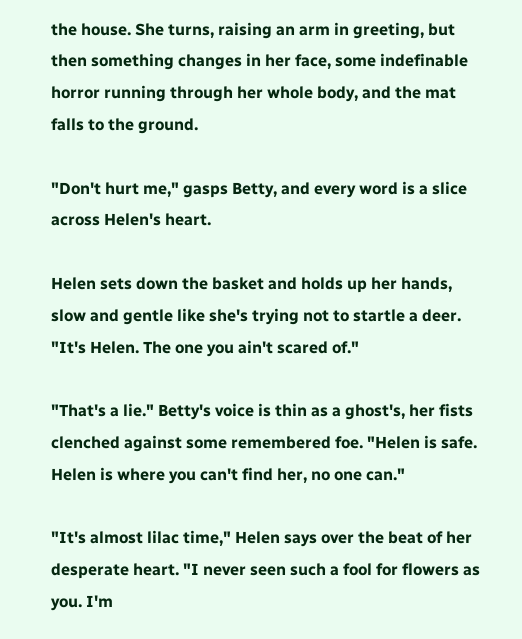the house. She turns, raising an arm in greeting, but then something changes in her face, some indefinable horror running through her whole body, and the mat falls to the ground.

"Don't hurt me," gasps Betty, and every word is a slice across Helen's heart.

Helen sets down the basket and holds up her hands, slow and gentle like she's trying not to startle a deer. "It's Helen. The one you ain't scared of."

"That's a lie." Betty's voice is thin as a ghost's, her fists clenched against some remembered foe. "Helen is safe. Helen is where you can't find her, no one can."

"It's almost lilac time," Helen says over the beat of her desperate heart. "I never seen such a fool for flowers as you. I'm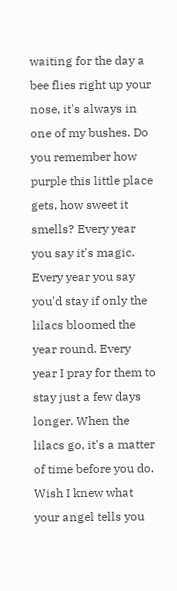waiting for the day a bee flies right up your nose, it's always in one of my bushes. Do you remember how purple this little place gets, how sweet it smells? Every year you say it's magic. Every year you say you'd stay if only the lilacs bloomed the year round. Every year I pray for them to stay just a few days longer. When the lilacs go, it's a matter of time before you do. Wish I knew what your angel tells you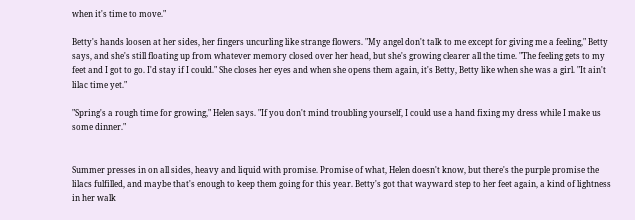when it's time to move."

Betty's hands loosen at her sides, her fingers uncurling like strange flowers. "My angel don't talk to me except for giving me a feeling," Betty says, and she's still floating up from whatever memory closed over her head, but she's growing clearer all the time. "The feeling gets to my feet and I got to go. I'd stay if I could." She closes her eyes and when she opens them again, it's Betty, Betty like when she was a girl. "It ain't lilac time yet."

"Spring's a rough time for growing," Helen says. "If you don't mind troubling yourself, I could use a hand fixing my dress while I make us some dinner."


Summer presses in on all sides, heavy and liquid with promise. Promise of what, Helen doesn't know, but there's the purple promise the lilacs fulfilled, and maybe that's enough to keep them going for this year. Betty's got that wayward step to her feet again, a kind of lightness in her walk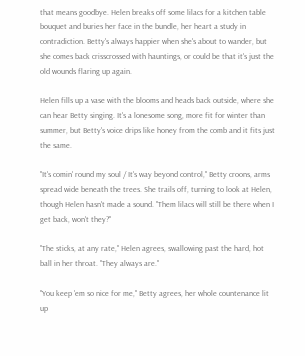that means goodbye. Helen breaks off some lilacs for a kitchen table bouquet and buries her face in the bundle, her heart a study in contradiction. Betty's always happier when she's about to wander, but she comes back crisscrossed with hauntings, or could be that it's just the old wounds flaring up again.

Helen fills up a vase with the blooms and heads back outside, where she can hear Betty singing. It's a lonesome song, more fit for winter than summer, but Betty's voice drips like honey from the comb and it fits just the same.

"It's comin' round my soul / It's way beyond control," Betty croons, arms spread wide beneath the trees. She trails off, turning to look at Helen, though Helen hasn't made a sound. "Them lilacs will still be there when I get back, won't they?"

"The sticks, at any rate," Helen agrees, swallowing past the hard, hot ball in her throat. "They always are."

"You keep 'em so nice for me," Betty agrees, her whole countenance lit up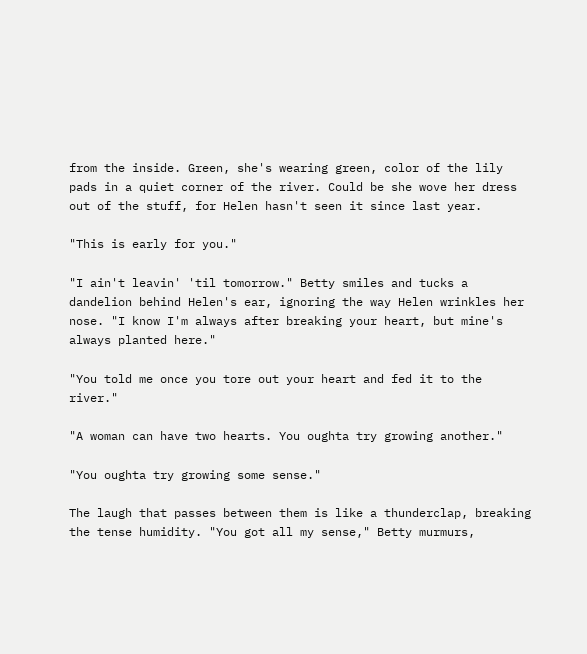from the inside. Green, she's wearing green, color of the lily pads in a quiet corner of the river. Could be she wove her dress out of the stuff, for Helen hasn't seen it since last year.

"This is early for you."

"I ain't leavin' 'til tomorrow." Betty smiles and tucks a dandelion behind Helen's ear, ignoring the way Helen wrinkles her nose. "I know I'm always after breaking your heart, but mine's always planted here."

"You told me once you tore out your heart and fed it to the river."

"A woman can have two hearts. You oughta try growing another."

"You oughta try growing some sense."

The laugh that passes between them is like a thunderclap, breaking the tense humidity. "You got all my sense," Betty murmurs,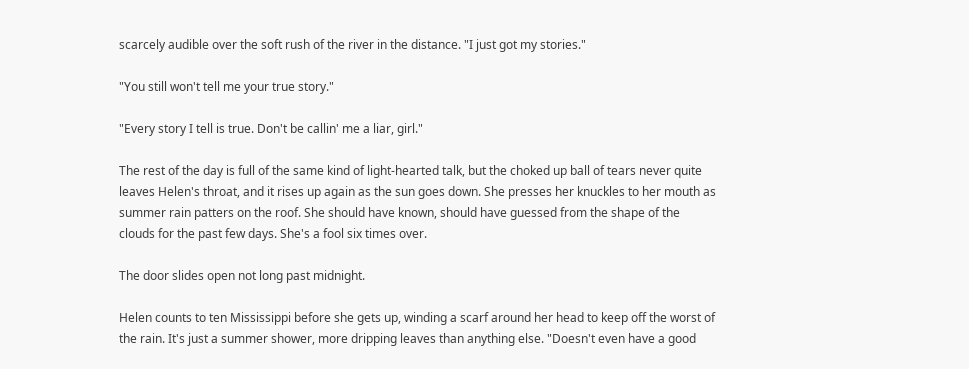scarcely audible over the soft rush of the river in the distance. "I just got my stories."

"You still won't tell me your true story."

"Every story I tell is true. Don't be callin' me a liar, girl."

The rest of the day is full of the same kind of light-hearted talk, but the choked up ball of tears never quite leaves Helen's throat, and it rises up again as the sun goes down. She presses her knuckles to her mouth as summer rain patters on the roof. She should have known, should have guessed from the shape of the clouds for the past few days. She's a fool six times over.

The door slides open not long past midnight.

Helen counts to ten Mississippi before she gets up, winding a scarf around her head to keep off the worst of the rain. It's just a summer shower, more dripping leaves than anything else. "Doesn't even have a good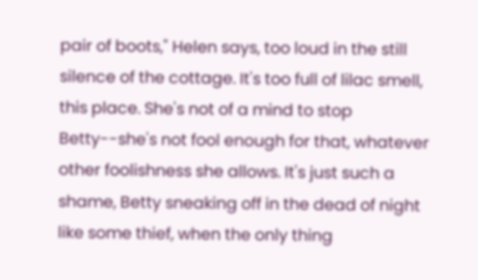pair of boots," Helen says, too loud in the still silence of the cottage. It's too full of lilac smell, this place. She's not of a mind to stop Betty--she's not fool enough for that, whatever other foolishness she allows. It's just such a shame, Betty sneaking off in the dead of night like some thief, when the only thing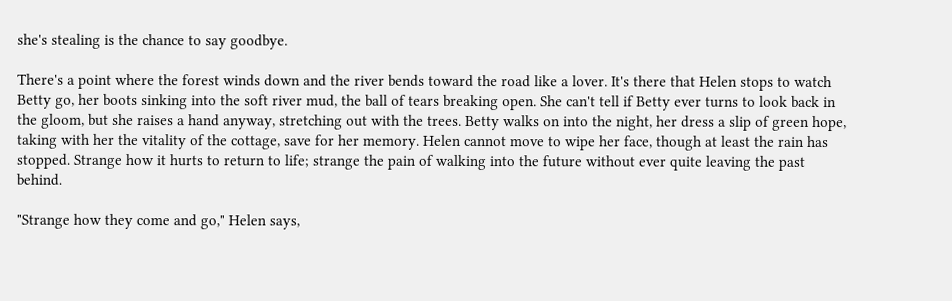she's stealing is the chance to say goodbye.

There's a point where the forest winds down and the river bends toward the road like a lover. It's there that Helen stops to watch Betty go, her boots sinking into the soft river mud, the ball of tears breaking open. She can't tell if Betty ever turns to look back in the gloom, but she raises a hand anyway, stretching out with the trees. Betty walks on into the night, her dress a slip of green hope, taking with her the vitality of the cottage, save for her memory. Helen cannot move to wipe her face, though at least the rain has stopped. Strange how it hurts to return to life; strange the pain of walking into the future without ever quite leaving the past behind.

"Strange how they come and go," Helen says,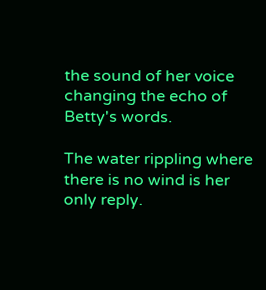the sound of her voice changing the echo of Betty's words.

The water rippling where there is no wind is her only reply.